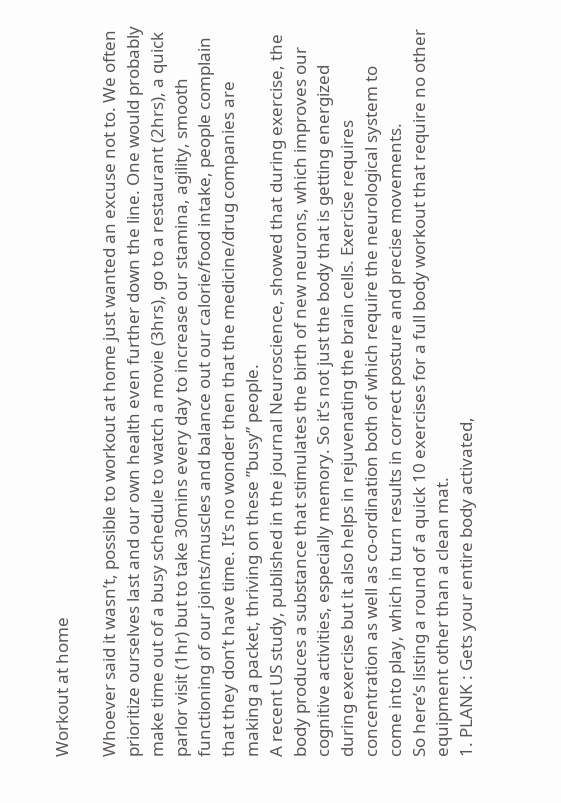Workout at home

Whoever said it wasn’t, possible to workout at home just wanted an excuse not to. We often prioritize ourselves last and our own health even further down the line. One would probably make time out of a busy schedule to watch a movie (3hrs), go to a restaurant (2hrs), a quick parlor visit (1hr) but to take 30mins every day to increase our stamina, agility, smooth functioning of our joints/muscles and balance out our calorie/food intake, people complain that they don’t have time. It’s no wonder then that the medicine/drug companies are making a packet, thriving on these ”busy” people.
A recent US study, published in the journal Neuroscience, showed that during exercise, the body produces a substance that stimulates the birth of new neurons, which improves our cognitive activities, especially memory. So it’s not just the body that is getting energized during exercise but it also helps in rejuvenating the brain cells. Exercise requires concentration as well as co-ordination both of which require the neurological system to come into play, which in turn results in correct posture and precise movements.
So here’s listing a round of a quick 10 exercises for a full body workout that require no other equipment other than a clean mat.
1. PLANK : Gets your entire body activated,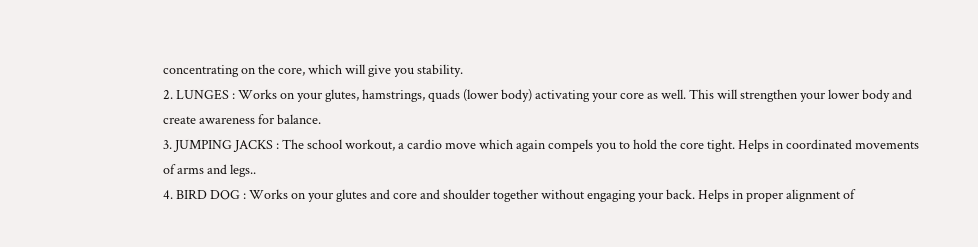concentrating on the core, which will give you stability.
2. LUNGES : Works on your glutes, hamstrings, quads (lower body) activating your core as well. This will strengthen your lower body and create awareness for balance.
3. JUMPING JACKS : The school workout, a cardio move which again compels you to hold the core tight. Helps in coordinated movements of arms and legs..
4. BIRD DOG : Works on your glutes and core and shoulder together without engaging your back. Helps in proper alignment of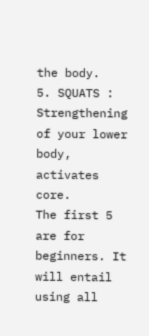the body.
5. SQUATS : Strengthening of your lower body, activates core.
The first 5 are for beginners. It will entail using all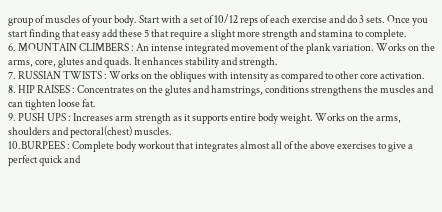group of muscles of your body. Start with a set of 10/12 reps of each exercise and do 3 sets. Once you start finding that easy add these 5 that require a slight more strength and stamina to complete.
6. MOUNTAIN CLIMBERS : An intense integrated movement of the plank variation. Works on the arms, core, glutes and quads. It enhances stability and strength.
7. RUSSIAN TWISTS : Works on the obliques with intensity as compared to other core activation.
8. HIP RAISES : Concentrates on the glutes and hamstrings, conditions strengthens the muscles and can tighten loose fat.
9. PUSH UPS : Increases arm strength as it supports entire body weight. Works on the arms, shoulders and pectoral(chest) muscles.
10.BURPEES : Complete body workout that integrates almost all of the above exercises to give a perfect quick and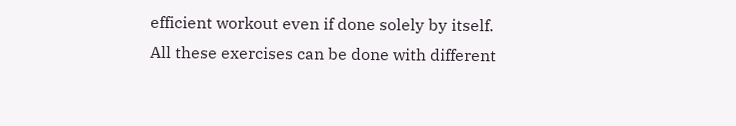efficient workout even if done solely by itself.
All these exercises can be done with different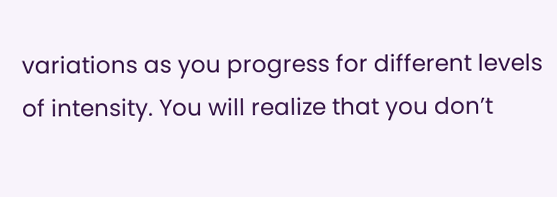variations as you progress for different levels of intensity. You will realize that you don’t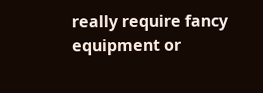really require fancy equipment or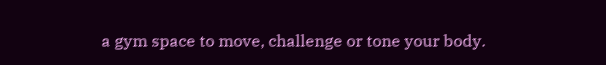a gym space to move, challenge or tone your body.